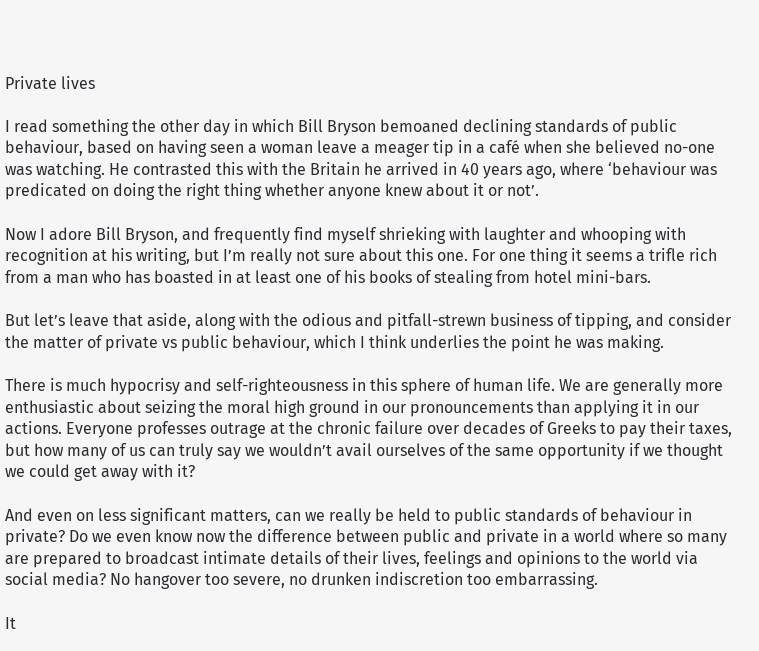Private lives

I read something the other day in which Bill Bryson bemoaned declining standards of public behaviour, based on having seen a woman leave a meager tip in a café when she believed no-one was watching. He contrasted this with the Britain he arrived in 40 years ago, where ‘behaviour was predicated on doing the right thing whether anyone knew about it or not’.

Now I adore Bill Bryson, and frequently find myself shrieking with laughter and whooping with recognition at his writing, but I’m really not sure about this one. For one thing it seems a trifle rich from a man who has boasted in at least one of his books of stealing from hotel mini-bars.

But let’s leave that aside, along with the odious and pitfall-strewn business of tipping, and consider the matter of private vs public behaviour, which I think underlies the point he was making.

There is much hypocrisy and self-righteousness in this sphere of human life. We are generally more enthusiastic about seizing the moral high ground in our pronouncements than applying it in our actions. Everyone professes outrage at the chronic failure over decades of Greeks to pay their taxes, but how many of us can truly say we wouldn’t avail ourselves of the same opportunity if we thought we could get away with it?

And even on less significant matters, can we really be held to public standards of behaviour in private? Do we even know now the difference between public and private in a world where so many are prepared to broadcast intimate details of their lives, feelings and opinions to the world via social media? No hangover too severe, no drunken indiscretion too embarrassing.

It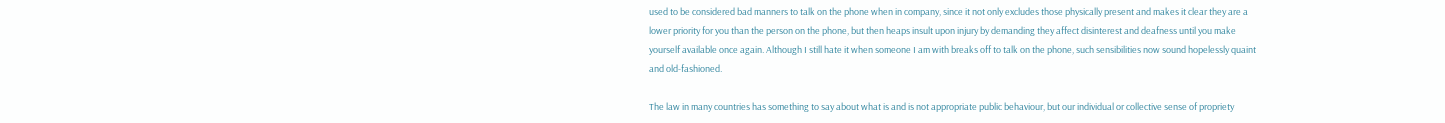used to be considered bad manners to talk on the phone when in company, since it not only excludes those physically present and makes it clear they are a lower priority for you than the person on the phone, but then heaps insult upon injury by demanding they affect disinterest and deafness until you make yourself available once again. Although I still hate it when someone I am with breaks off to talk on the phone, such sensibilities now sound hopelessly quaint and old-fashioned.

The law in many countries has something to say about what is and is not appropriate public behaviour, but our individual or collective sense of propriety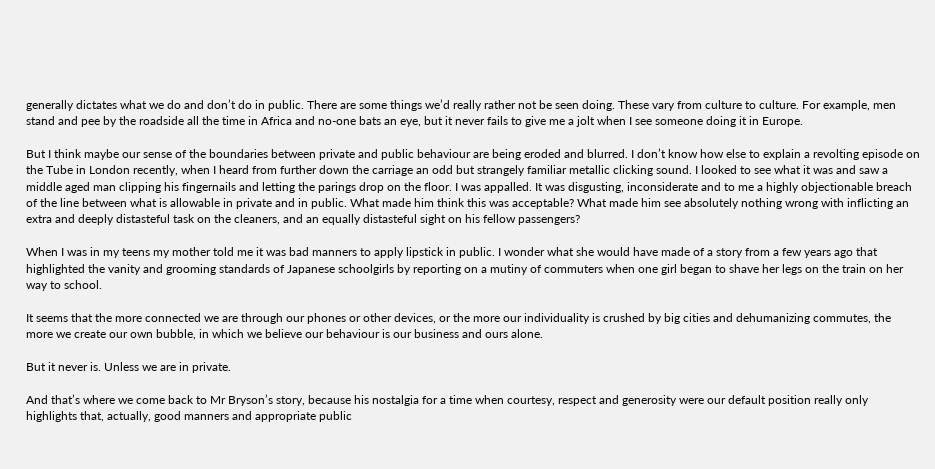generally dictates what we do and don’t do in public. There are some things we’d really rather not be seen doing. These vary from culture to culture. For example, men stand and pee by the roadside all the time in Africa and no-one bats an eye, but it never fails to give me a jolt when I see someone doing it in Europe.

But I think maybe our sense of the boundaries between private and public behaviour are being eroded and blurred. I don’t know how else to explain a revolting episode on the Tube in London recently, when I heard from further down the carriage an odd but strangely familiar metallic clicking sound. I looked to see what it was and saw a middle aged man clipping his fingernails and letting the parings drop on the floor. I was appalled. It was disgusting, inconsiderate and to me a highly objectionable breach of the line between what is allowable in private and in public. What made him think this was acceptable? What made him see absolutely nothing wrong with inflicting an extra and deeply distasteful task on the cleaners, and an equally distasteful sight on his fellow passengers?

When I was in my teens my mother told me it was bad manners to apply lipstick in public. I wonder what she would have made of a story from a few years ago that highlighted the vanity and grooming standards of Japanese schoolgirls by reporting on a mutiny of commuters when one girl began to shave her legs on the train on her way to school.

It seems that the more connected we are through our phones or other devices, or the more our individuality is crushed by big cities and dehumanizing commutes, the more we create our own bubble, in which we believe our behaviour is our business and ours alone.

But it never is. Unless we are in private.

And that’s where we come back to Mr Bryson’s story, because his nostalgia for a time when courtesy, respect and generosity were our default position really only highlights that, actually, good manners and appropriate public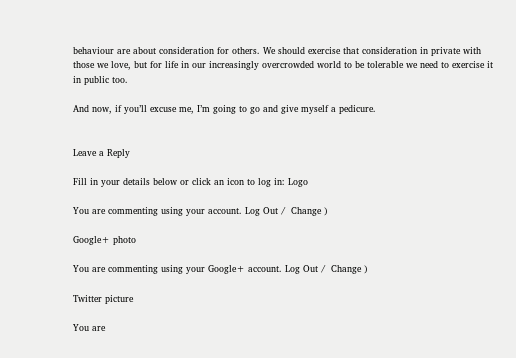behaviour are about consideration for others. We should exercise that consideration in private with those we love, but for life in our increasingly overcrowded world to be tolerable we need to exercise it in public too.

And now, if you’ll excuse me, I’m going to go and give myself a pedicure.


Leave a Reply

Fill in your details below or click an icon to log in: Logo

You are commenting using your account. Log Out /  Change )

Google+ photo

You are commenting using your Google+ account. Log Out /  Change )

Twitter picture

You are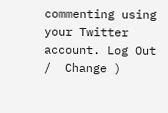commenting using your Twitter account. Log Out /  Change )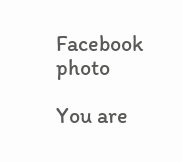Facebook photo

You are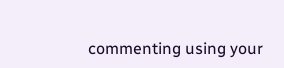commenting using your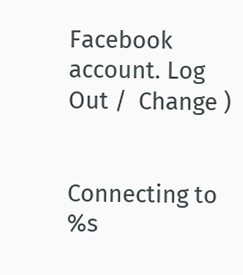Facebook account. Log Out /  Change )


Connecting to %s